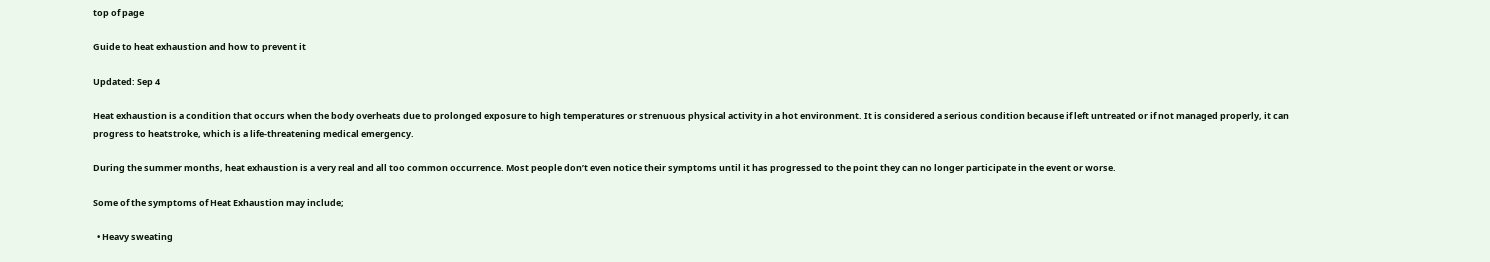top of page

Guide to heat exhaustion and how to prevent it

Updated: Sep 4

Heat exhaustion is a condition that occurs when the body overheats due to prolonged exposure to high temperatures or strenuous physical activity in a hot environment. It is considered a serious condition because if left untreated or if not managed properly, it can progress to heatstroke, which is a life-threatening medical emergency.

During the summer months, heat exhaustion is a very real and all too common occurrence. Most people don’t even notice their symptoms until it has progressed to the point they can no longer participate in the event or worse.

Some of the symptoms of Heat Exhaustion may include;

  • Heavy sweating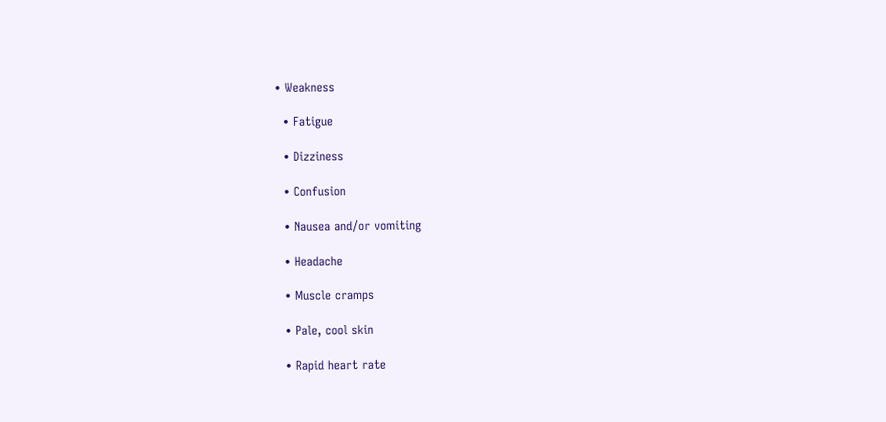• Weakness

  • Fatigue

  • Dizziness

  • Confusion

  • Nausea and/or vomiting

  • Headache

  • Muscle cramps

  • Pale, cool skin

  • Rapid heart rate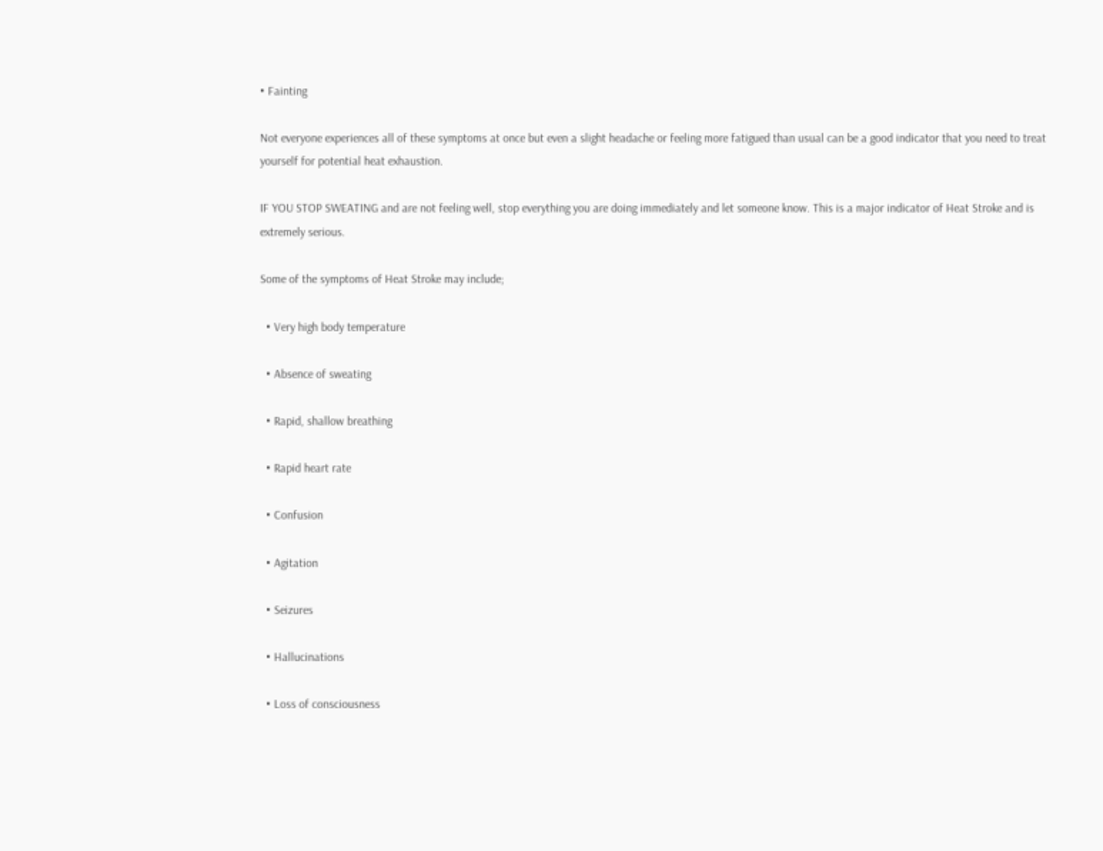• Fainting

Not everyone experiences all of these symptoms at once but even a slight headache or feeling more fatigued than usual can be a good indicator that you need to treat yourself for potential heat exhaustion.

IF YOU STOP SWEATING and are not feeling well, stop everything you are doing immediately and let someone know. This is a major indicator of Heat Stroke and is extremely serious.

Some of the symptoms of Heat Stroke may include;

  • Very high body temperature

  • Absence of sweating

  • Rapid, shallow breathing

  • Rapid heart rate

  • Confusion

  • Agitation

  • Seizures

  • Hallucinations

  • Loss of consciousness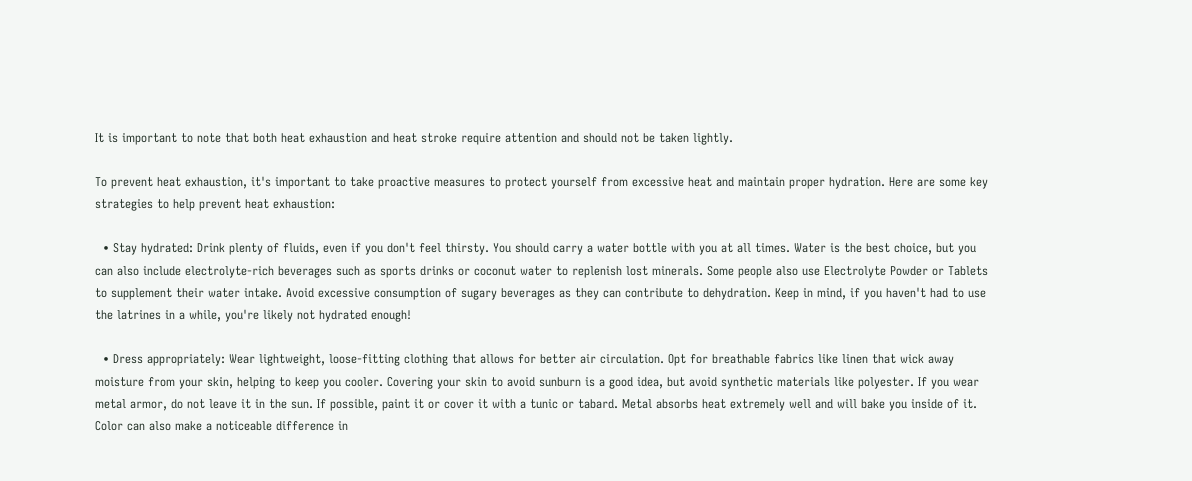It is important to note that both heat exhaustion and heat stroke require attention and should not be taken lightly.

To prevent heat exhaustion, it's important to take proactive measures to protect yourself from excessive heat and maintain proper hydration. Here are some key strategies to help prevent heat exhaustion:

  • Stay hydrated: Drink plenty of fluids, even if you don't feel thirsty. You should carry a water bottle with you at all times. Water is the best choice, but you can also include electrolyte-rich beverages such as sports drinks or coconut water to replenish lost minerals. Some people also use Electrolyte Powder or Tablets to supplement their water intake. Avoid excessive consumption of sugary beverages as they can contribute to dehydration. Keep in mind, if you haven't had to use the latrines in a while, you're likely not hydrated enough!

  • Dress appropriately: Wear lightweight, loose-fitting clothing that allows for better air circulation. Opt for breathable fabrics like linen that wick away moisture from your skin, helping to keep you cooler. Covering your skin to avoid sunburn is a good idea, but avoid synthetic materials like polyester. If you wear metal armor, do not leave it in the sun. If possible, paint it or cover it with a tunic or tabard. Metal absorbs heat extremely well and will bake you inside of it. Color can also make a noticeable difference in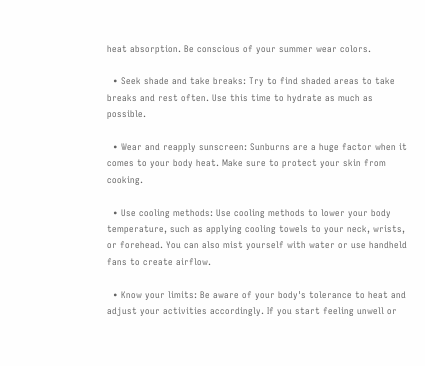heat absorption. Be conscious of your summer wear colors.

  • Seek shade and take breaks: Try to find shaded areas to take breaks and rest often. Use this time to hydrate as much as possible.

  • Wear and reapply sunscreen: Sunburns are a huge factor when it comes to your body heat. Make sure to protect your skin from cooking.

  • Use cooling methods: Use cooling methods to lower your body temperature, such as applying cooling towels to your neck, wrists, or forehead. You can also mist yourself with water or use handheld fans to create airflow.

  • Know your limits: Be aware of your body's tolerance to heat and adjust your activities accordingly. If you start feeling unwell or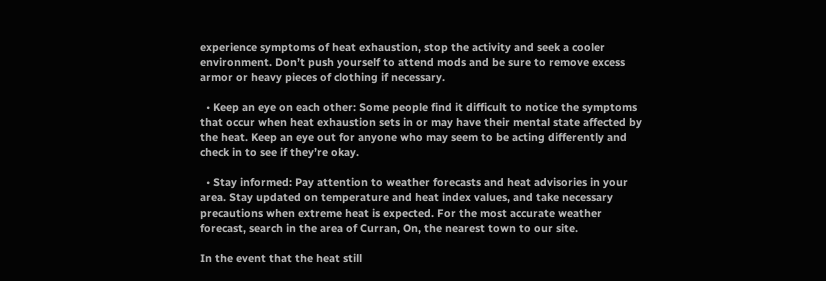experience symptoms of heat exhaustion, stop the activity and seek a cooler environment. Don’t push yourself to attend mods and be sure to remove excess armor or heavy pieces of clothing if necessary.

  • Keep an eye on each other: Some people find it difficult to notice the symptoms that occur when heat exhaustion sets in or may have their mental state affected by the heat. Keep an eye out for anyone who may seem to be acting differently and check in to see if they’re okay.

  • Stay informed: Pay attention to weather forecasts and heat advisories in your area. Stay updated on temperature and heat index values, and take necessary precautions when extreme heat is expected. For the most accurate weather forecast, search in the area of Curran, On, the nearest town to our site.

In the event that the heat still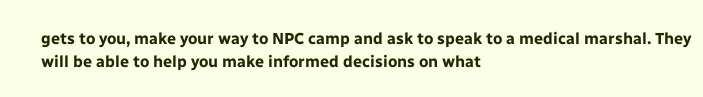gets to you, make your way to NPC camp and ask to speak to a medical marshal. They will be able to help you make informed decisions on what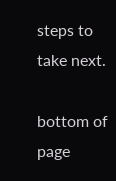steps to take next.

bottom of page